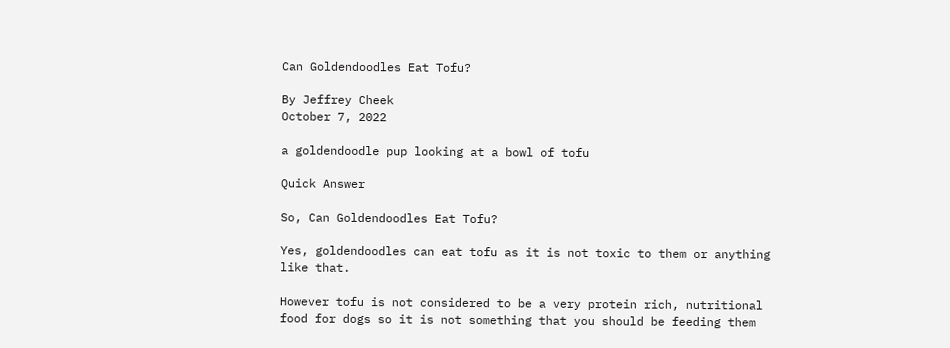Can Goldendoodles Eat Tofu?

By Jeffrey Cheek
October 7, 2022

a goldendoodle pup looking at a bowl of tofu

Quick Answer

So, Can Goldendoodles Eat Tofu?

Yes, goldendoodles can eat tofu as it is not toxic to them or anything like that.

However tofu is not considered to be a very protein rich, nutritional food for dogs so it is not something that you should be feeding them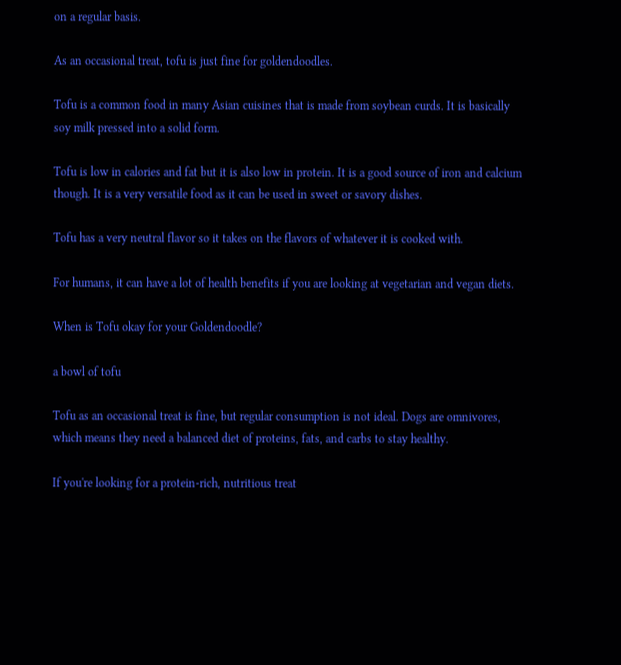on a regular basis.

As an occasional treat, tofu is just fine for goldendoodles.

Tofu is a common food in many Asian cuisines that is made from soybean curds. It is basically soy milk pressed into a solid form.

Tofu is low in calories and fat but it is also low in protein. It is a good source of iron and calcium though. It is a very versatile food as it can be used in sweet or savory dishes.

Tofu has a very neutral flavor so it takes on the flavors of whatever it is cooked with.

For humans, it can have a lot of health benefits if you are looking at vegetarian and vegan diets.

When is Tofu okay for your Goldendoodle?

a bowl of tofu

Tofu as an occasional treat is fine, but regular consumption is not ideal. Dogs are omnivores, which means they need a balanced diet of proteins, fats, and carbs to stay healthy.

If you're looking for a protein-rich, nutritious treat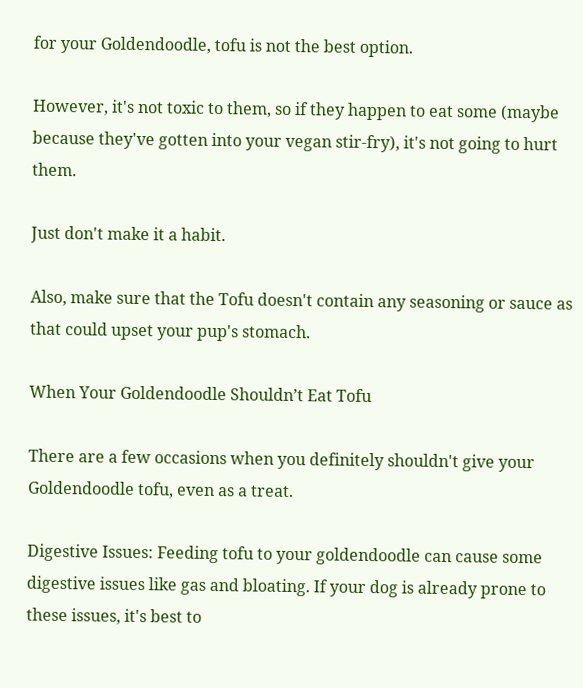for your Goldendoodle, tofu is not the best option.

However, it's not toxic to them, so if they happen to eat some (maybe because they've gotten into your vegan stir-fry), it's not going to hurt them.

Just don't make it a habit.

Also, make sure that the Tofu doesn't contain any seasoning or sauce as that could upset your pup's stomach.

When Your Goldendoodle Shouldn’t Eat Tofu

There are a few occasions when you definitely shouldn't give your Goldendoodle tofu, even as a treat.

Digestive Issues: Feeding tofu to your goldendoodle can cause some digestive issues like gas and bloating. If your dog is already prone to these issues, it's best to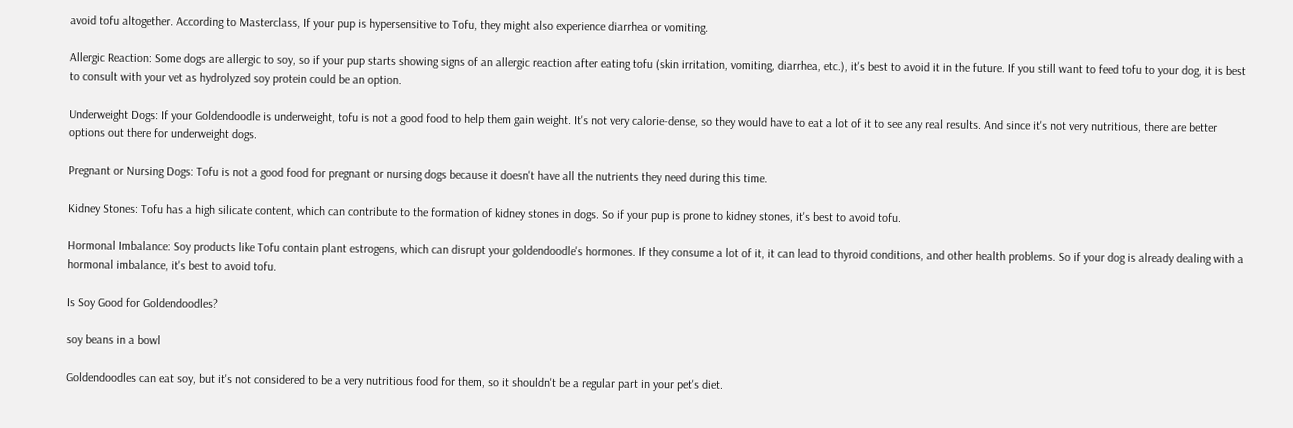avoid tofu altogether. According to Masterclass, If your pup is hypersensitive to Tofu, they might also experience diarrhea or vomiting.

Allergic Reaction: Some dogs are allergic to soy, so if your pup starts showing signs of an allergic reaction after eating tofu (skin irritation, vomiting, diarrhea, etc.), it's best to avoid it in the future. If you still want to feed tofu to your dog, it is best to consult with your vet as hydrolyzed soy protein could be an option.

Underweight Dogs: If your Goldendoodle is underweight, tofu is not a good food to help them gain weight. It's not very calorie-dense, so they would have to eat a lot of it to see any real results. And since it's not very nutritious, there are better options out there for underweight dogs.

Pregnant or Nursing Dogs: Tofu is not a good food for pregnant or nursing dogs because it doesn't have all the nutrients they need during this time.

Kidney Stones: Tofu has a high silicate content, which can contribute to the formation of kidney stones in dogs. So if your pup is prone to kidney stones, it's best to avoid tofu.

Hormonal Imbalance: Soy products like Tofu contain plant estrogens, which can disrupt your goldendoodle's hormones. If they consume a lot of it, it can lead to thyroid conditions, and other health problems. So if your dog is already dealing with a hormonal imbalance, it's best to avoid tofu.

Is Soy Good for Goldendoodles?

soy beans in a bowl

Goldendoodles can eat soy, but it's not considered to be a very nutritious food for them, so it shouldn't be a regular part in your pet's diet.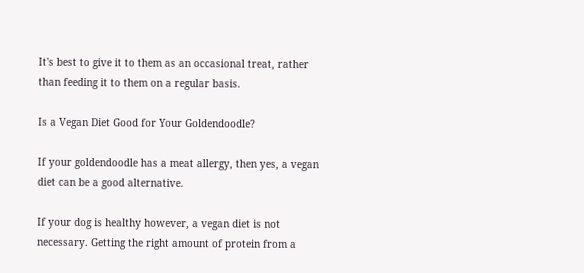It's best to give it to them as an occasional treat, rather than feeding it to them on a regular basis.

Is a Vegan Diet Good for Your Goldendoodle?

If your goldendoodle has a meat allergy, then yes, a vegan diet can be a good alternative.

If your dog is healthy however, a vegan diet is not necessary. Getting the right amount of protein from a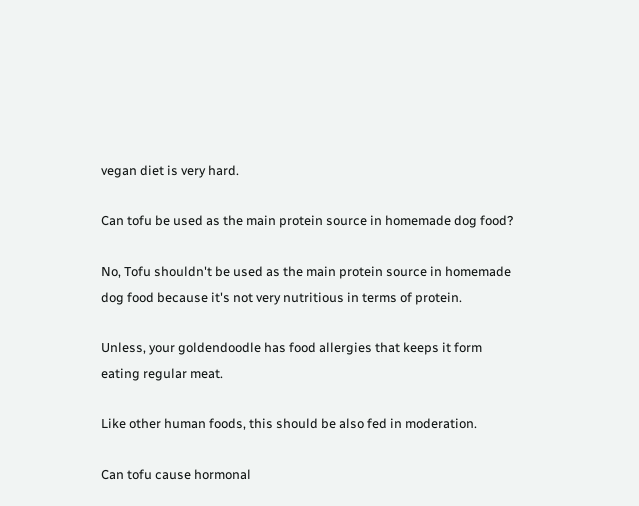vegan diet is very hard.

Can tofu be used as the main protein source in homemade dog food?

No, Tofu shouldn't be used as the main protein source in homemade dog food because it's not very nutritious in terms of protein.

Unless, your goldendoodle has food allergies that keeps it form eating regular meat.

Like other human foods, this should be also fed in moderation.

Can tofu cause hormonal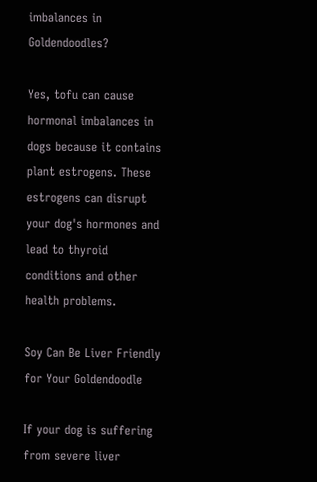imbalances in Goldendoodles?

Yes, tofu can cause hormonal imbalances in dogs because it contains plant estrogens. These estrogens can disrupt your dog's hormones and lead to thyroid conditions and other health problems.

Soy Can Be Liver Friendly for Your Goldendoodle

If your dog is suffering from severe liver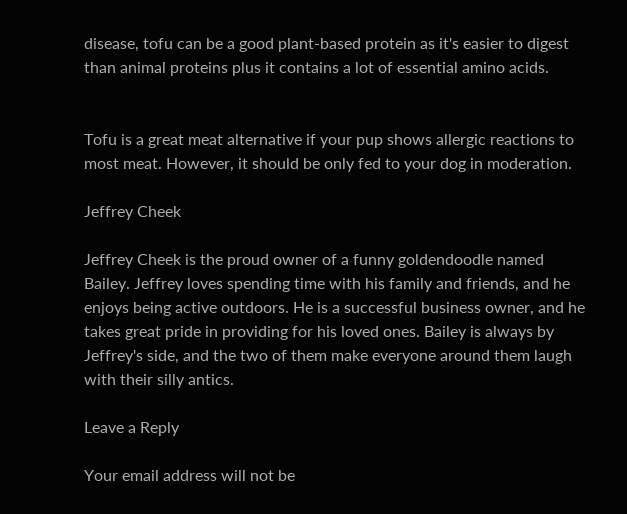disease, tofu can be a good plant-based protein as it's easier to digest than animal proteins plus it contains a lot of essential amino acids.


Tofu is a great meat alternative if your pup shows allergic reactions to most meat. However, it should be only fed to your dog in moderation.

Jeffrey Cheek

Jeffrey Cheek is the proud owner of a funny goldendoodle named Bailey. Jeffrey loves spending time with his family and friends, and he enjoys being active outdoors. He is a successful business owner, and he takes great pride in providing for his loved ones. Bailey is always by Jeffrey's side, and the two of them make everyone around them laugh with their silly antics.

Leave a Reply

Your email address will not be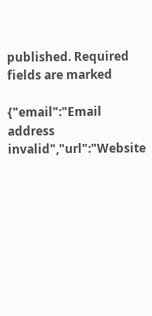published. Required fields are marked

{"email":"Email address invalid","url":"Website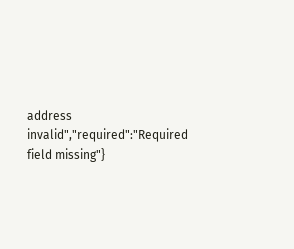address invalid","required":"Required field missing"}